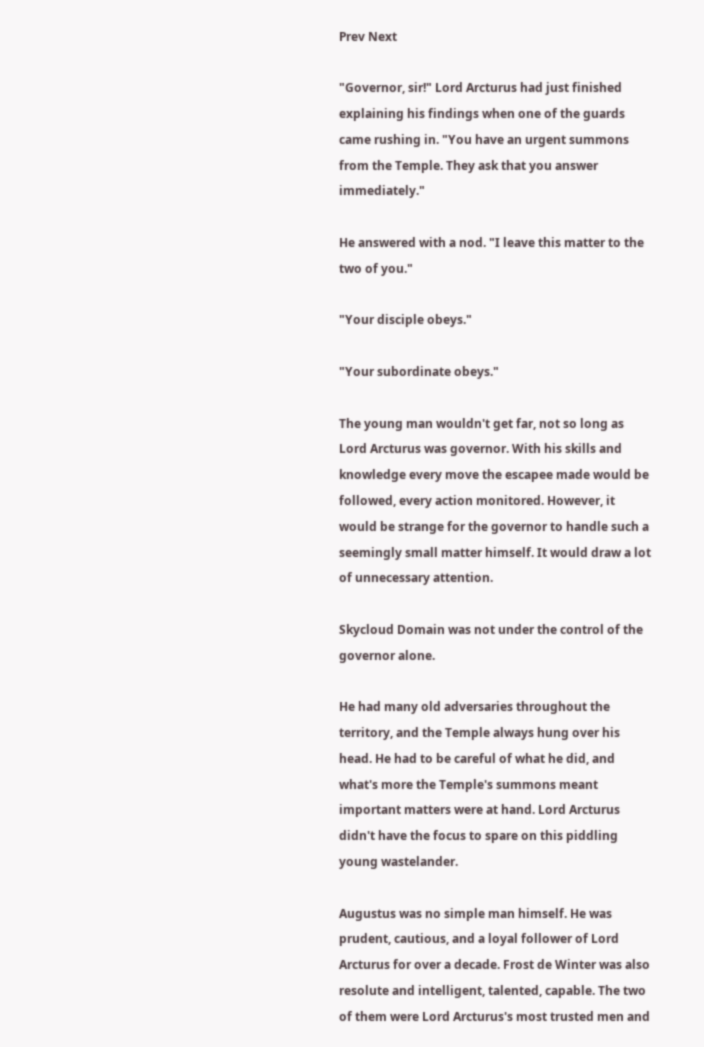Prev Next

"Governor, sir!" Lord Arcturus had just finished explaining his findings when one of the guards came rushing in. "You have an urgent summons from the Temple. They ask that you answer immediately."

He answered with a nod. "I leave this matter to the two of you."

"Your disciple obeys."

"Your subordinate obeys."

The young man wouldn't get far, not so long as Lord Arcturus was governor. With his skills and knowledge every move the escapee made would be followed, every action monitored. However, it would be strange for the governor to handle such a seemingly small matter himself. It would draw a lot of unnecessary attention.

Skycloud Domain was not under the control of the governor alone.

He had many old adversaries throughout the territory, and the Temple always hung over his head. He had to be careful of what he did, and what's more the Temple's summons meant important matters were at hand. Lord Arcturus didn't have the focus to spare on this piddling young wastelander.

Augustus was no simple man himself. He was prudent, cautious, and a loyal follower of Lord Arcturus for over a decade. Frost de Winter was also resolute and intelligent, talented, capable. The two of them were Lord Arcturus's most trusted men and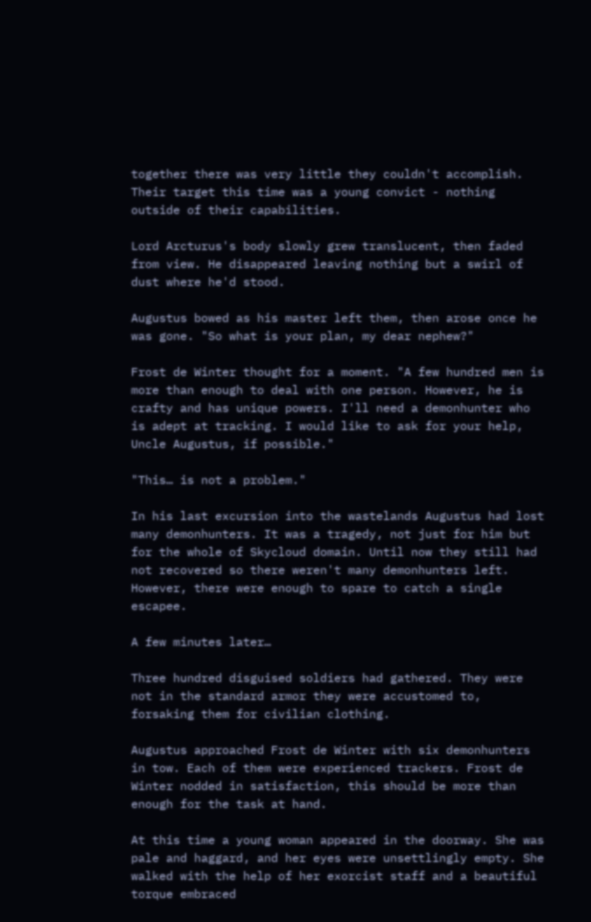together there was very little they couldn't accomplish. Their target this time was a young convict - nothing outside of their capabilities.

Lord Arcturus's body slowly grew translucent, then faded from view. He disappeared leaving nothing but a swirl of dust where he'd stood.

Augustus bowed as his master left them, then arose once he was gone. "So what is your plan, my dear nephew?"

Frost de Winter thought for a moment. "A few hundred men is more than enough to deal with one person. However, he is crafty and has unique powers. I'll need a demonhunter who is adept at tracking. I would like to ask for your help, Uncle Augustus, if possible."

"This… is not a problem."

In his last excursion into the wastelands Augustus had lost many demonhunters. It was a tragedy, not just for him but for the whole of Skycloud domain. Until now they still had not recovered so there weren't many demonhunters left. However, there were enough to spare to catch a single escapee.

A few minutes later…

Three hundred disguised soldiers had gathered. They were not in the standard armor they were accustomed to, forsaking them for civilian clothing.

Augustus approached Frost de Winter with six demonhunters in tow. Each of them were experienced trackers. Frost de Winter nodded in satisfaction, this should be more than enough for the task at hand.

At this time a young woman appeared in the doorway. She was pale and haggard, and her eyes were unsettlingly empty. She walked with the help of her exorcist staff and a beautiful torque embraced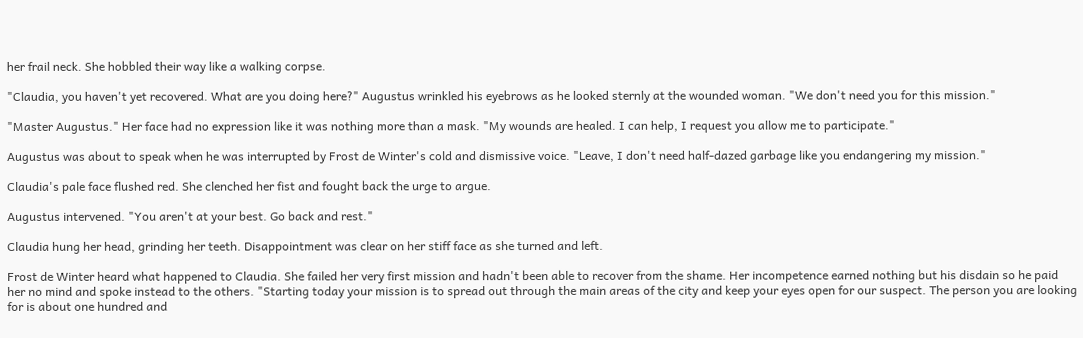her frail neck. She hobbled their way like a walking corpse.

"Claudia, you haven't yet recovered. What are you doing here?" Augustus wrinkled his eyebrows as he looked sternly at the wounded woman. "We don't need you for this mission."

"Master Augustus." Her face had no expression like it was nothing more than a mask. "My wounds are healed. I can help, I request you allow me to participate."

Augustus was about to speak when he was interrupted by Frost de Winter's cold and dismissive voice. "Leave, I don't need half-dazed garbage like you endangering my mission."

Claudia's pale face flushed red. She clenched her fist and fought back the urge to argue.

Augustus intervened. "You aren't at your best. Go back and rest."

Claudia hung her head, grinding her teeth. Disappointment was clear on her stiff face as she turned and left.

Frost de Winter heard what happened to Claudia. She failed her very first mission and hadn't been able to recover from the shame. Her incompetence earned nothing but his disdain so he paid her no mind and spoke instead to the others. "Starting today your mission is to spread out through the main areas of the city and keep your eyes open for our suspect. The person you are looking for is about one hundred and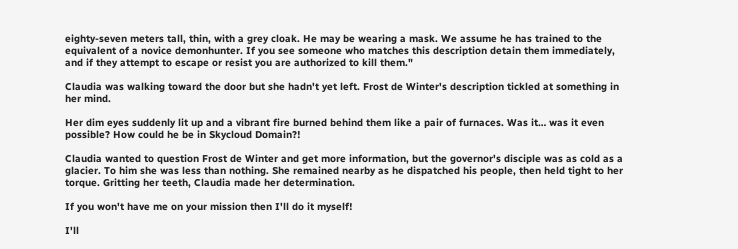eighty-seven meters tall, thin, with a grey cloak. He may be wearing a mask. We assume he has trained to the equivalent of a novice demonhunter. If you see someone who matches this description detain them immediately, and if they attempt to escape or resist you are authorized to kill them."

Claudia was walking toward the door but she hadn't yet left. Frost de Winter's description tickled at something in her mind.

Her dim eyes suddenly lit up and a vibrant fire burned behind them like a pair of furnaces. Was it… was it even possible? How could he be in Skycloud Domain?!

Claudia wanted to question Frost de Winter and get more information, but the governor's disciple was as cold as a glacier. To him she was less than nothing. She remained nearby as he dispatched his people, then held tight to her torque. Gritting her teeth, Claudia made her determination.

If you won't have me on your mission then I'll do it myself!

I'll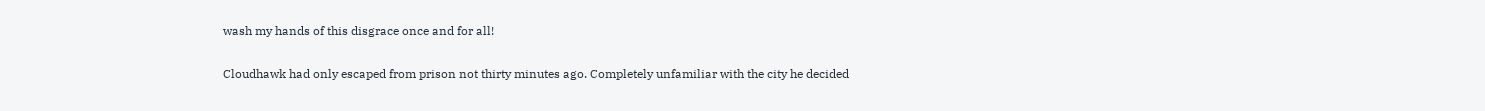wash my hands of this disgrace once and for all!

Cloudhawk had only escaped from prison not thirty minutes ago. Completely unfamiliar with the city he decided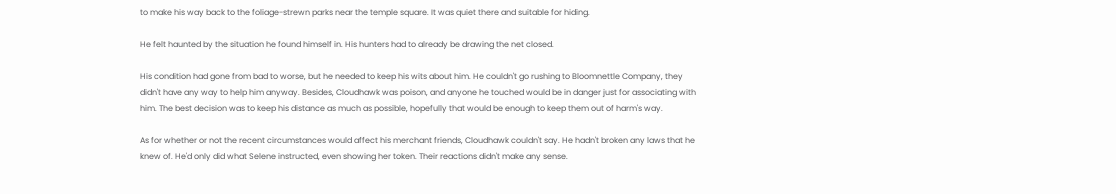to make his way back to the foliage-strewn parks near the temple square. It was quiet there and suitable for hiding.

He felt haunted by the situation he found himself in. His hunters had to already be drawing the net closed.

His condition had gone from bad to worse, but he needed to keep his wits about him. He couldn't go rushing to Bloomnettle Company, they didn't have any way to help him anyway. Besides, Cloudhawk was poison, and anyone he touched would be in danger just for associating with him. The best decision was to keep his distance as much as possible, hopefully that would be enough to keep them out of harm's way.

As for whether or not the recent circumstances would affect his merchant friends, Cloudhawk couldn't say. He hadn't broken any laws that he knew of. He'd only did what Selene instructed, even showing her token. Their reactions didn't make any sense.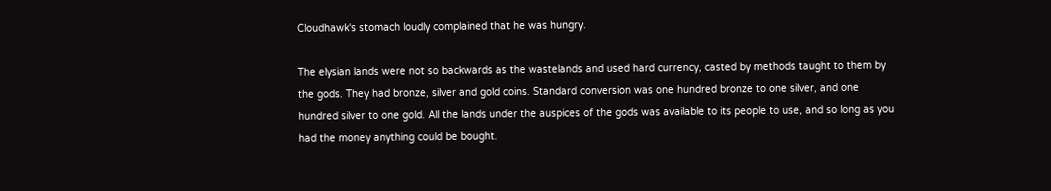Cloudhawk's stomach loudly complained that he was hungry.

The elysian lands were not so backwards as the wastelands and used hard currency, casted by methods taught to them by the gods. They had bronze, silver and gold coins. Standard conversion was one hundred bronze to one silver, and one hundred silver to one gold. All the lands under the auspices of the gods was available to its people to use, and so long as you had the money anything could be bought.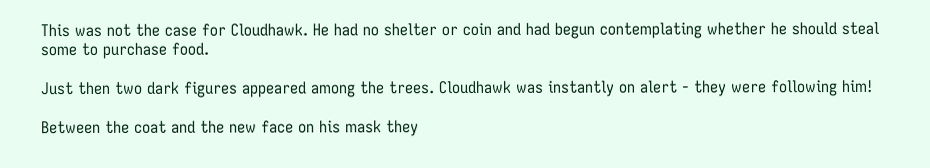This was not the case for Cloudhawk. He had no shelter or coin and had begun contemplating whether he should steal some to purchase food.

Just then two dark figures appeared among the trees. Cloudhawk was instantly on alert - they were following him!

Between the coat and the new face on his mask they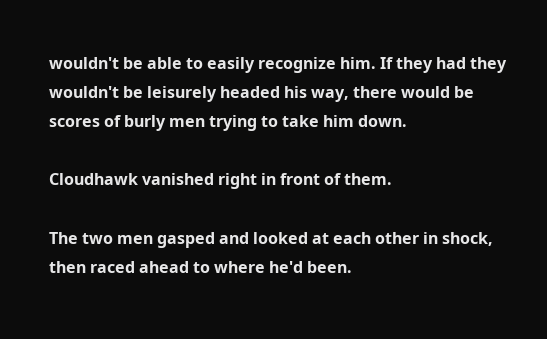wouldn't be able to easily recognize him. If they had they wouldn't be leisurely headed his way, there would be scores of burly men trying to take him down.

Cloudhawk vanished right in front of them.

The two men gasped and looked at each other in shock, then raced ahead to where he'd been.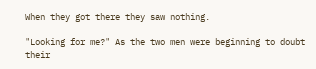When they got there they saw nothing.

"Looking for me?" As the two men were beginning to doubt their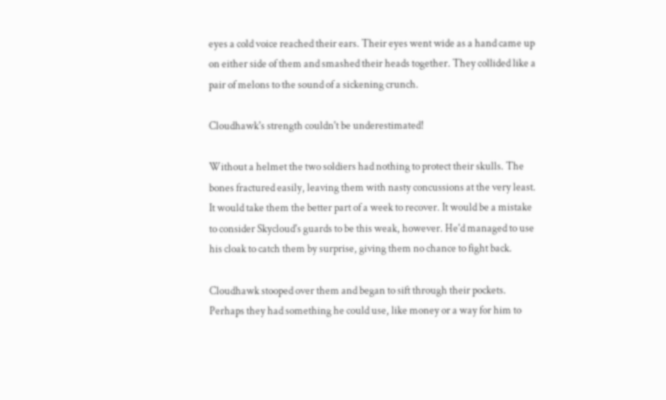eyes a cold voice reached their ears. Their eyes went wide as a hand came up on either side of them and smashed their heads together. They collided like a pair of melons to the sound of a sickening crunch.

Cloudhawk's strength couldn't be underestimated!

Without a helmet the two soldiers had nothing to protect their skulls. The bones fractured easily, leaving them with nasty concussions at the very least. It would take them the better part of a week to recover. It would be a mistake to consider Skycloud's guards to be this weak, however. He'd managed to use his cloak to catch them by surprise, giving them no chance to fight back.

Cloudhawk stooped over them and began to sift through their pockets. Perhaps they had something he could use, like money or a way for him to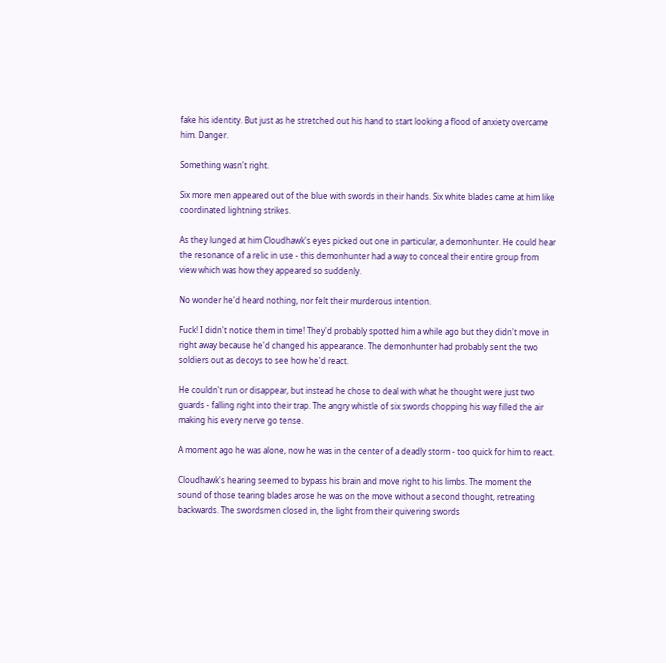fake his identity. But just as he stretched out his hand to start looking a flood of anxiety overcame him. Danger.

Something wasn't right.

Six more men appeared out of the blue with swords in their hands. Six white blades came at him like coordinated lightning strikes.

As they lunged at him Cloudhawk's eyes picked out one in particular, a demonhunter. He could hear the resonance of a relic in use - this demonhunter had a way to conceal their entire group from view which was how they appeared so suddenly.

No wonder he'd heard nothing, nor felt their murderous intention.

Fuck! I didn't notice them in time! They'd probably spotted him a while ago but they didn't move in right away because he'd changed his appearance. The demonhunter had probably sent the two soldiers out as decoys to see how he'd react.

He couldn't run or disappear, but instead he chose to deal with what he thought were just two guards - falling right into their trap. The angry whistle of six swords chopping his way filled the air making his every nerve go tense.

A moment ago he was alone, now he was in the center of a deadly storm - too quick for him to react.

Cloudhawk's hearing seemed to bypass his brain and move right to his limbs. The moment the sound of those tearing blades arose he was on the move without a second thought, retreating backwards. The swordsmen closed in, the light from their quivering swords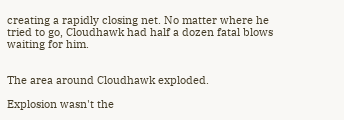creating a rapidly closing net. No matter where he tried to go, Cloudhawk had half a dozen fatal blows waiting for him.


The area around Cloudhawk exploded.

Explosion wasn't the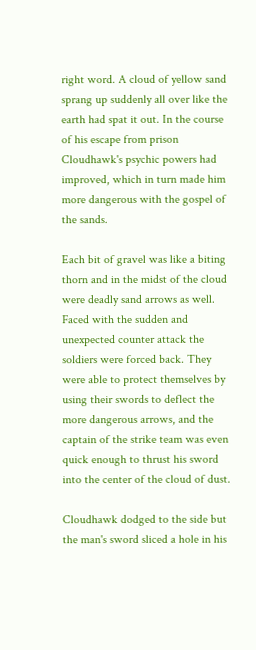right word. A cloud of yellow sand sprang up suddenly all over like the earth had spat it out. In the course of his escape from prison Cloudhawk's psychic powers had improved, which in turn made him more dangerous with the gospel of the sands.

Each bit of gravel was like a biting thorn and in the midst of the cloud were deadly sand arrows as well. Faced with the sudden and unexpected counter attack the soldiers were forced back. They were able to protect themselves by using their swords to deflect the more dangerous arrows, and the captain of the strike team was even quick enough to thrust his sword into the center of the cloud of dust.

Cloudhawk dodged to the side but the man's sword sliced a hole in his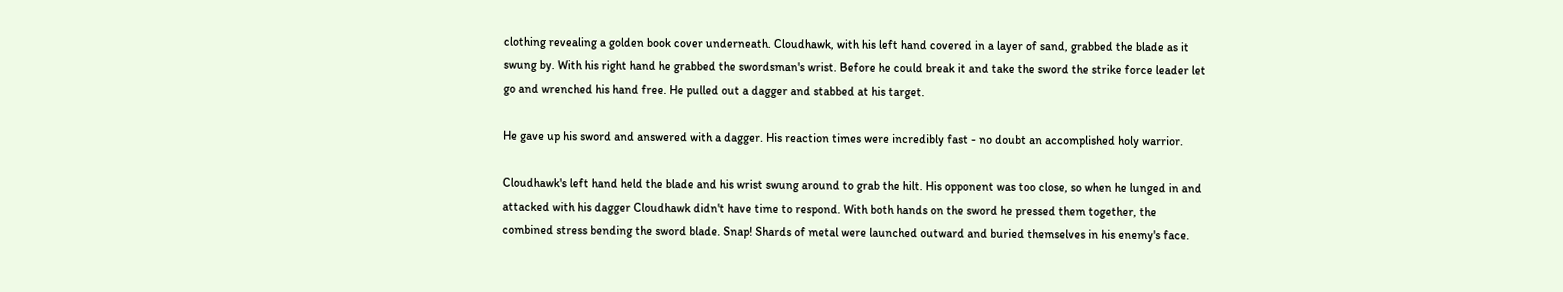clothing revealing a golden book cover underneath. Cloudhawk, with his left hand covered in a layer of sand, grabbed the blade as it swung by. With his right hand he grabbed the swordsman's wrist. Before he could break it and take the sword the strike force leader let go and wrenched his hand free. He pulled out a dagger and stabbed at his target.

He gave up his sword and answered with a dagger. His reaction times were incredibly fast - no doubt an accomplished holy warrior.

Cloudhawk's left hand held the blade and his wrist swung around to grab the hilt. His opponent was too close, so when he lunged in and attacked with his dagger Cloudhawk didn't have time to respond. With both hands on the sword he pressed them together, the combined stress bending the sword blade. Snap! Shards of metal were launched outward and buried themselves in his enemy's face.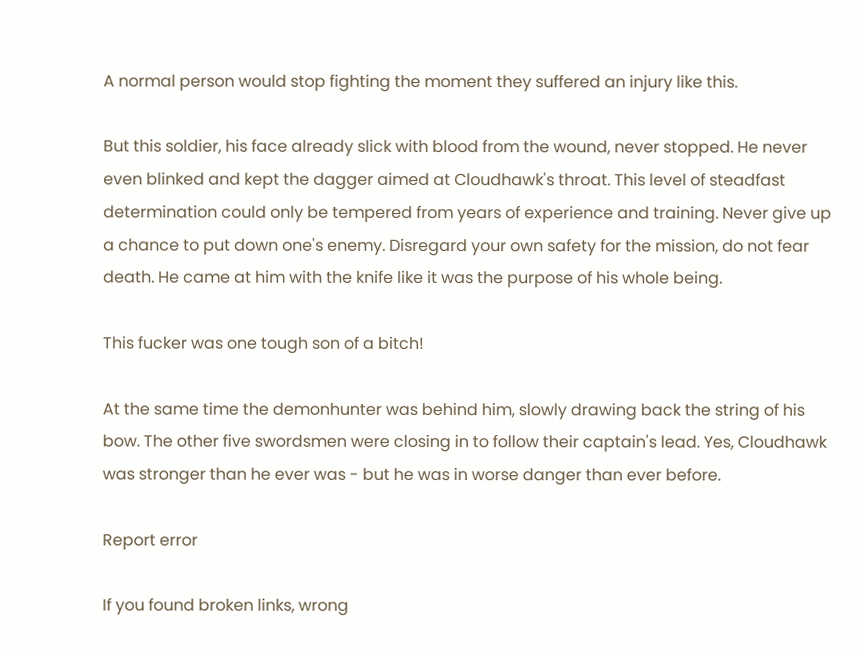A normal person would stop fighting the moment they suffered an injury like this.

But this soldier, his face already slick with blood from the wound, never stopped. He never even blinked and kept the dagger aimed at Cloudhawk's throat. This level of steadfast determination could only be tempered from years of experience and training. Never give up a chance to put down one's enemy. Disregard your own safety for the mission, do not fear death. He came at him with the knife like it was the purpose of his whole being.

This fucker was one tough son of a bitch!

At the same time the demonhunter was behind him, slowly drawing back the string of his bow. The other five swordsmen were closing in to follow their captain's lead. Yes, Cloudhawk was stronger than he ever was - but he was in worse danger than ever before.

Report error

If you found broken links, wrong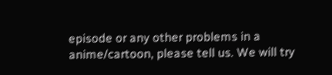episode or any other problems in a anime/cartoon, please tell us. We will try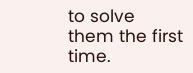to solve them the first time.